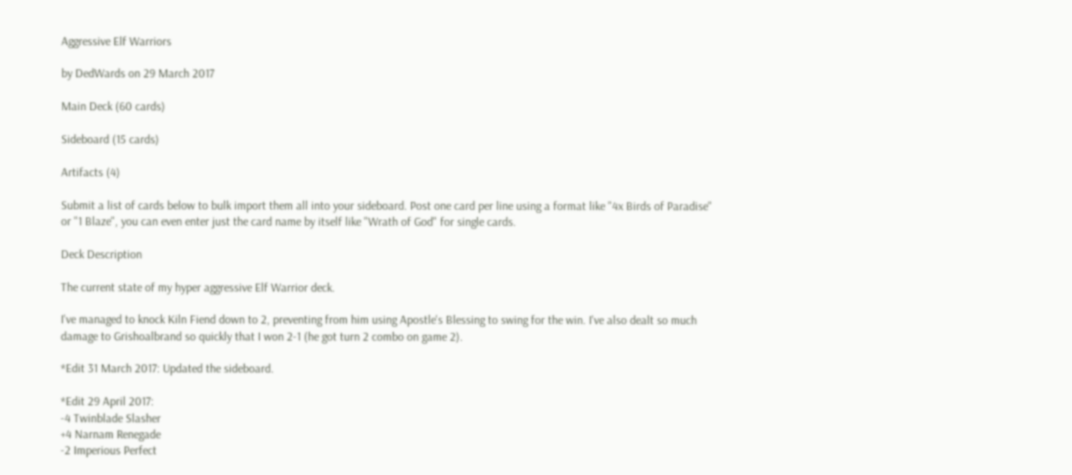Aggressive Elf Warriors

by DedWards on 29 March 2017

Main Deck (60 cards)

Sideboard (15 cards)

Artifacts (4)

Submit a list of cards below to bulk import them all into your sideboard. Post one card per line using a format like "4x Birds of Paradise" or "1 Blaze", you can even enter just the card name by itself like "Wrath of God" for single cards.

Deck Description

The current state of my hyper aggressive Elf Warrior deck.

I've managed to knock Kiln Fiend down to 2, preventing from him using Apostle's Blessing to swing for the win. I've also dealt so much damage to Grishoalbrand so quickly that I won 2-1 (he got turn 2 combo on game 2).

*Edit 31 March 2017: Updated the sideboard.

*Edit 29 April 2017:
-4 Twinblade Slasher
+4 Narnam Renegade
-2 Imperious Perfect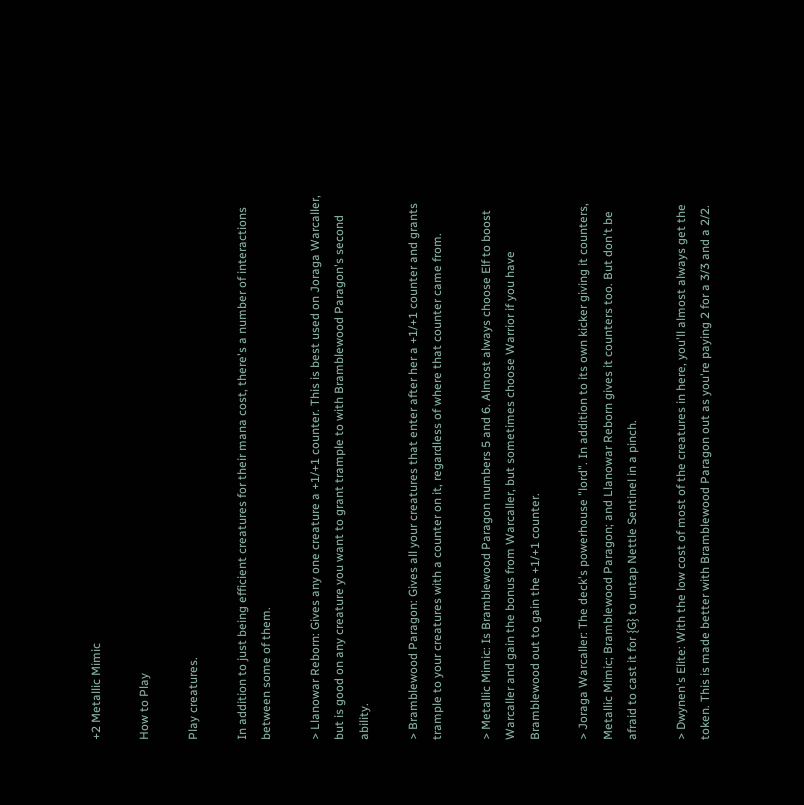+2 Metallic Mimic

How to Play

Play creatures.

In addition to just being efficient creatures for their mana cost, there's a number of interactions between some of them.

> Llanowar Reborn: Gives any one creature a +1/+1 counter. This is best used on Joraga Warcaller, but is good on any creature you want to grant trample to with Bramblewood Paragon's second ability.

> Bramblewood Paragon: Gives all your creatures that enter after her a +1/+1 counter and grants trample to your creatures with a counter on it, regardless of where that counter came from.

> Metallic Mimic: Is Bramblewood Paragon numbers 5 and 6. Almost always choose Elf to boost Warcaller and gain the bonus from Warcaller, but sometimes choose Warrior if you have Bramblewood out to gain the +1/+1 counter.

> Joraga Warcaller: The deck's powerhouse "lord". In addition to its own kicker giving it counters, Metallic Mimic; Bramblewood Paragon; and Llanowar Reborn gives it counters too. But don't be afraid to cast it for {G} to untap Nettle Sentinel in a pinch.

> Dwynen's Elite: With the low cost of most of the creatures in here, you'll almost always get the token. This is made better with Bramblewood Paragon out as you're paying 2 for a 3/3 and a 2/2.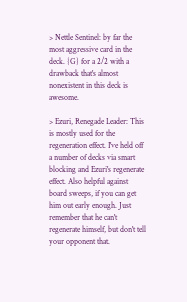> Nettle Sentinel: by far the most aggressive card in the deck. {G} for a 2/2 with a drawback that's almost nonexistent in this deck is awesome.

> Ezuri, Renegade Leader: This is mostly used for the regeneration effect. I've held off a number of decks via smart blocking and Ezuri's regenerate effect. Also helpful against board sweeps, if you can get him out early enough. Just remember that he can't regenerate himself, but don't tell your opponent that.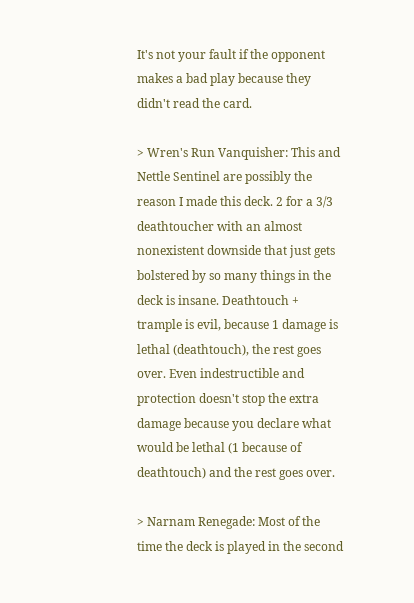It's not your fault if the opponent makes a bad play because they didn't read the card.

> Wren's Run Vanquisher: This and Nettle Sentinel are possibly the reason I made this deck. 2 for a 3/3 deathtoucher with an almost nonexistent downside that just gets bolstered by so many things in the deck is insane. Deathtouch + trample is evil, because 1 damage is lethal (deathtouch), the rest goes over. Even indestructible and protection doesn't stop the extra damage because you declare what would be lethal (1 because of deathtouch) and the rest goes over.

> Narnam Renegade: Most of the time the deck is played in the second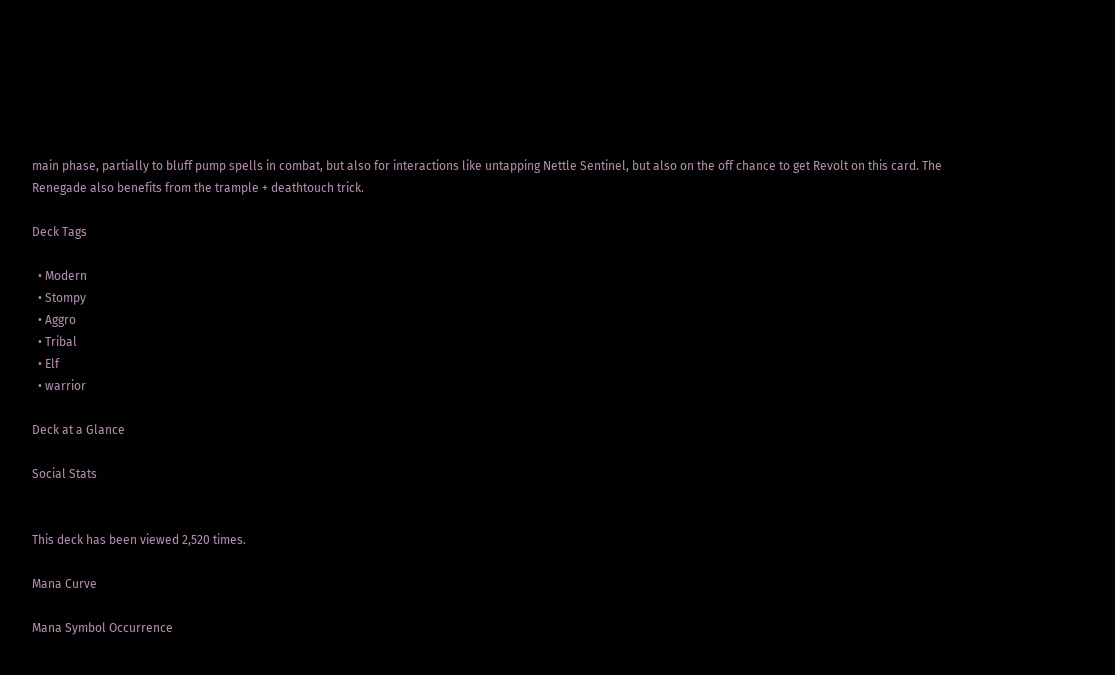main phase, partially to bluff pump spells in combat, but also for interactions like untapping Nettle Sentinel, but also on the off chance to get Revolt on this card. The Renegade also benefits from the trample + deathtouch trick.

Deck Tags

  • Modern
  • Stompy
  • Aggro
  • Tribal
  • Elf
  • warrior

Deck at a Glance

Social Stats


This deck has been viewed 2,520 times.

Mana Curve

Mana Symbol Occurrence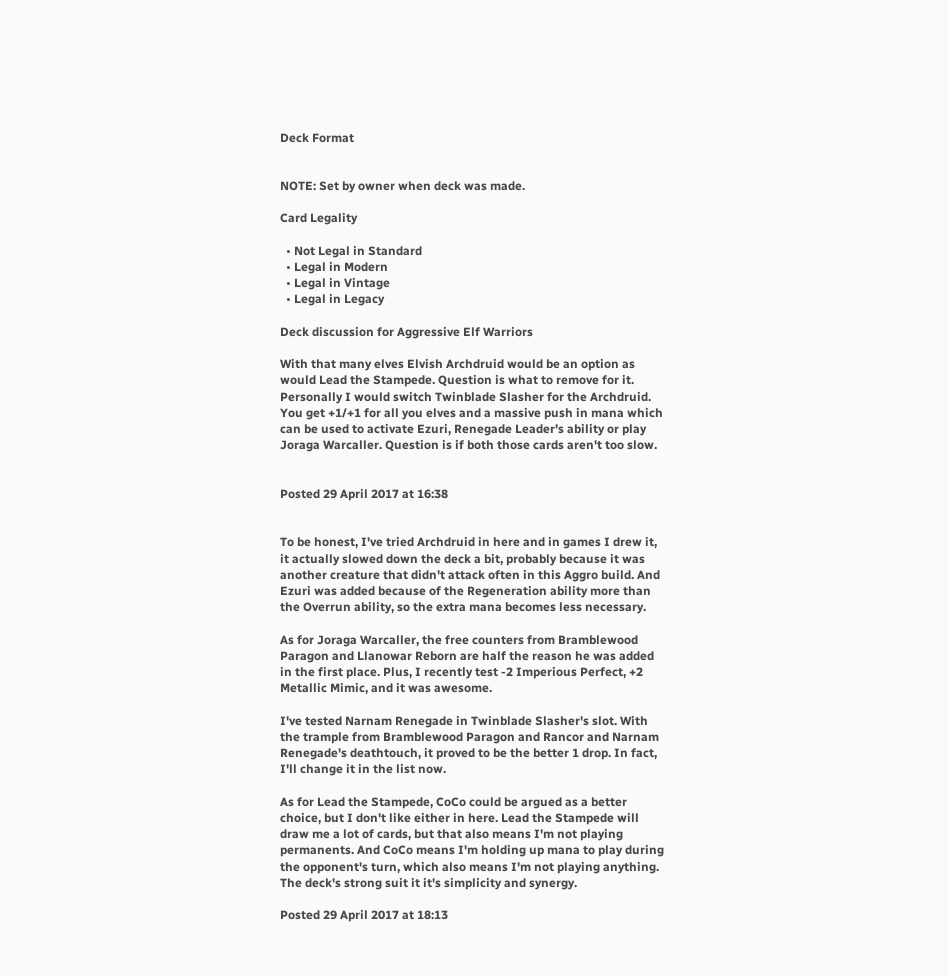Deck Format


NOTE: Set by owner when deck was made.

Card Legality

  • Not Legal in Standard
  • Legal in Modern
  • Legal in Vintage
  • Legal in Legacy

Deck discussion for Aggressive Elf Warriors

With that many elves Elvish Archdruid would be an option as would Lead the Stampede. Question is what to remove for it. Personally I would switch Twinblade Slasher for the Archdruid. You get +1/+1 for all you elves and a massive push in mana which can be used to activate Ezuri, Renegade Leader's ability or play Joraga Warcaller. Question is if both those cards aren't too slow.


Posted 29 April 2017 at 16:38


To be honest, I've tried Archdruid in here and in games I drew it, it actually slowed down the deck a bit, probably because it was another creature that didn't attack often in this Aggro build. And Ezuri was added because of the Regeneration ability more than the Overrun ability, so the extra mana becomes less necessary.

As for Joraga Warcaller, the free counters from Bramblewood Paragon and Llanowar Reborn are half the reason he was added in the first place. Plus, I recently test -2 Imperious Perfect, +2 Metallic Mimic, and it was awesome.

I've tested Narnam Renegade in Twinblade Slasher's slot. With the trample from Bramblewood Paragon and Rancor and Narnam Renegade's deathtouch, it proved to be the better 1 drop. In fact, I'll change it in the list now.

As for Lead the Stampede, CoCo could be argued as a better choice, but I don't like either in here. Lead the Stampede will draw me a lot of cards, but that also means I'm not playing permanents. And CoCo means I'm holding up mana to play during the opponent's turn, which also means I'm not playing anything. The deck's strong suit it it's simplicity and synergy.

Posted 29 April 2017 at 18:13